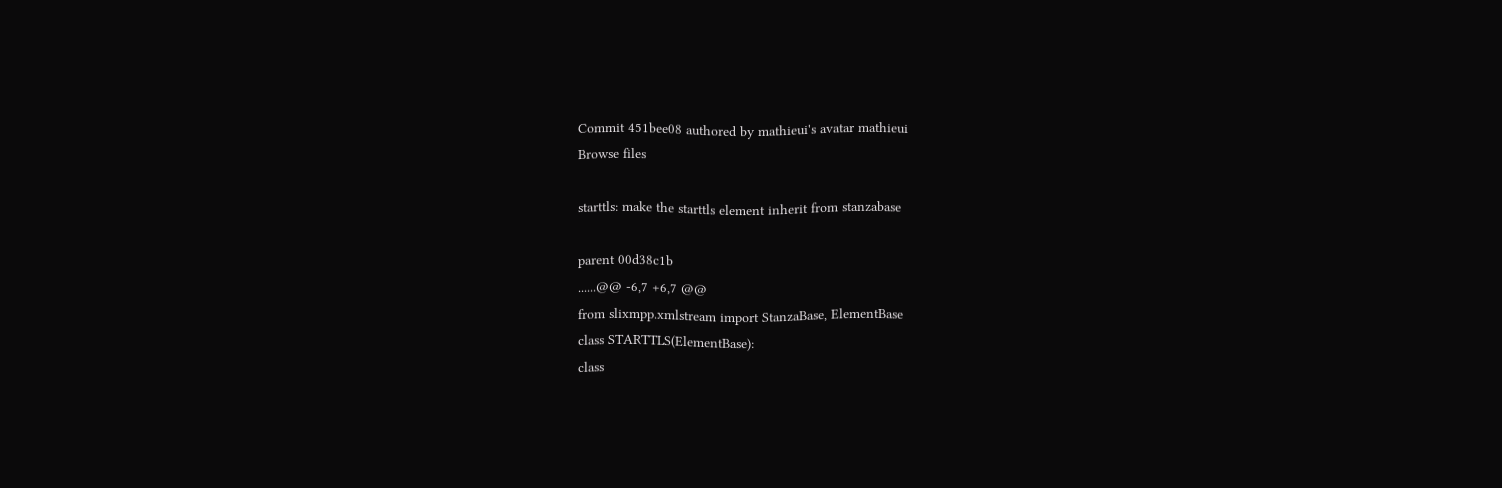Commit 451bee08 authored by mathieui's avatar mathieui
Browse files

starttls: make the starttls element inherit from stanzabase

parent 00d38c1b
......@@ -6,7 +6,7 @@
from slixmpp.xmlstream import StanzaBase, ElementBase
class STARTTLS(ElementBase):
class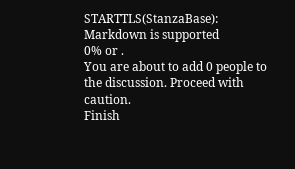STARTTLS(StanzaBase):
Markdown is supported
0% or .
You are about to add 0 people to the discussion. Proceed with caution.
Finish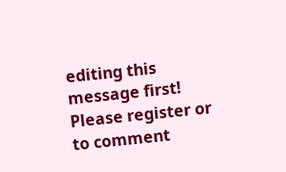editing this message first!
Please register or to comment